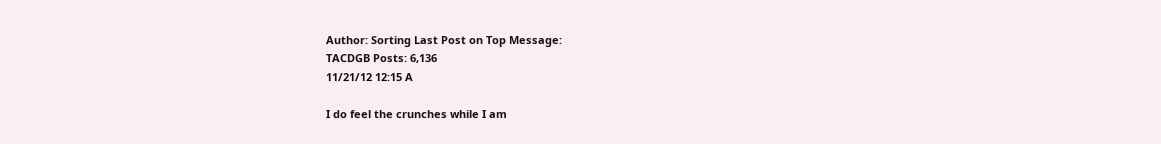Author: Sorting Last Post on Top Message:
TACDGB Posts: 6,136
11/21/12 12:15 A

I do feel the crunches while I am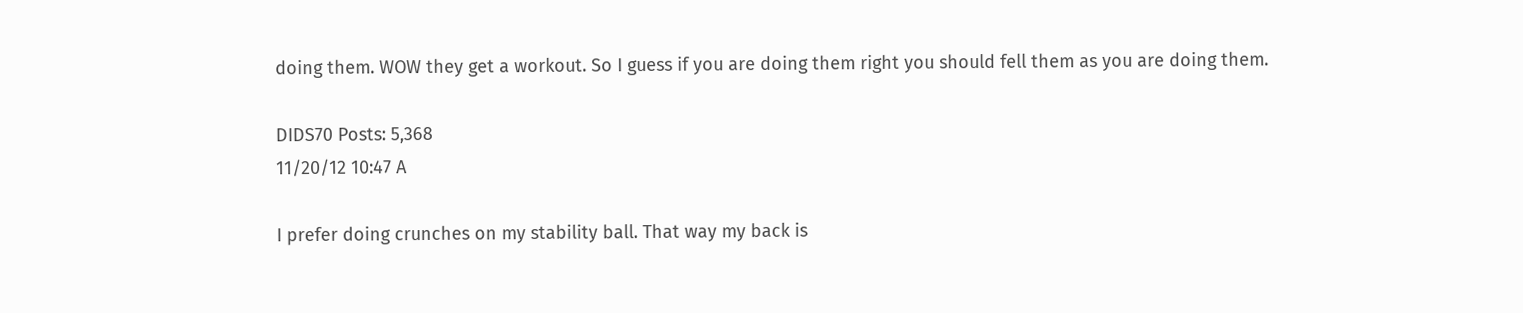doing them. WOW they get a workout. So I guess if you are doing them right you should fell them as you are doing them.

DIDS70 Posts: 5,368
11/20/12 10:47 A

I prefer doing crunches on my stability ball. That way my back is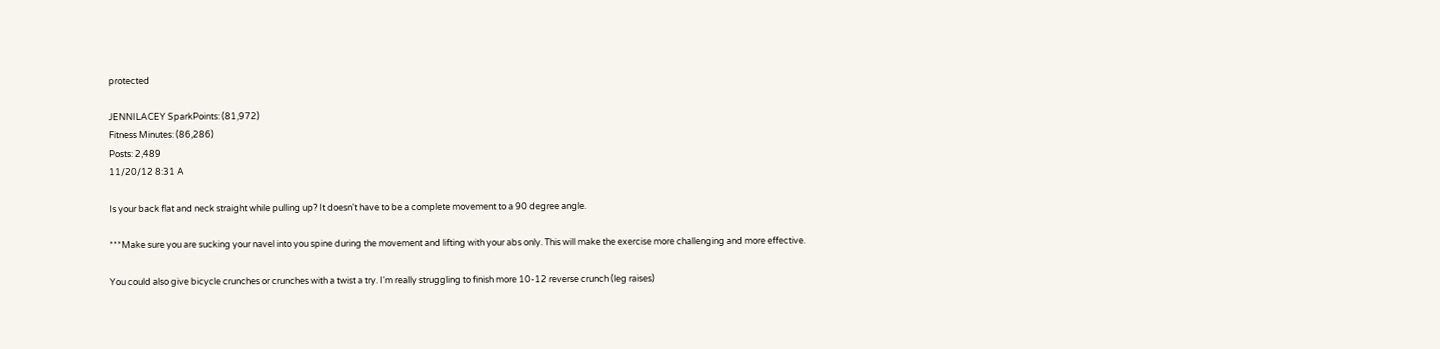protected

JENNILACEY SparkPoints: (81,972)
Fitness Minutes: (86,286)
Posts: 2,489
11/20/12 8:31 A

Is your back flat and neck straight while pulling up? It doesn't have to be a complete movement to a 90 degree angle.

***Make sure you are sucking your navel into you spine during the movement and lifting with your abs only. This will make the exercise more challenging and more effective.

You could also give bicycle crunches or crunches with a twist a try. I'm really struggling to finish more 10-12 reverse crunch (leg raises)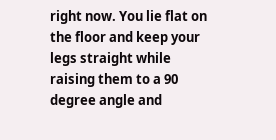right now. You lie flat on the floor and keep your legs straight while raising them to a 90 degree angle and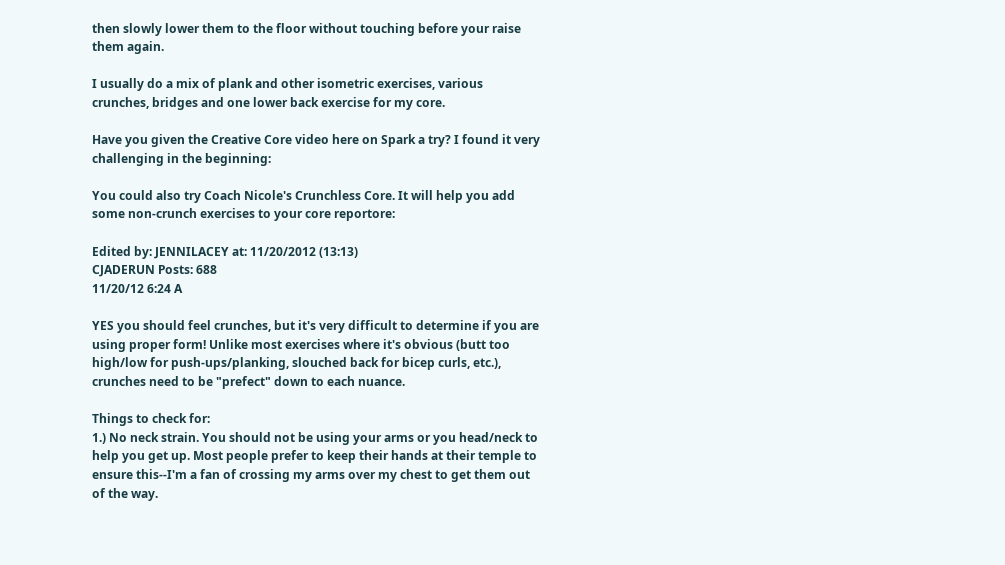then slowly lower them to the floor without touching before your raise them again.

I usually do a mix of plank and other isometric exercises, various crunches, bridges and one lower back exercise for my core.

Have you given the Creative Core video here on Spark a try? I found it very challenging in the beginning:

You could also try Coach Nicole's Crunchless Core. It will help you add some non-crunch exercises to your core reportore:

Edited by: JENNILACEY at: 11/20/2012 (13:13)
CJADERUN Posts: 688
11/20/12 6:24 A

YES you should feel crunches, but it's very difficult to determine if you are using proper form! Unlike most exercises where it's obvious (butt too high/low for push-ups/planking, slouched back for bicep curls, etc.), crunches need to be "prefect" down to each nuance.

Things to check for:
1.) No neck strain. You should not be using your arms or you head/neck to help you get up. Most people prefer to keep their hands at their temple to ensure this--I'm a fan of crossing my arms over my chest to get them out of the way.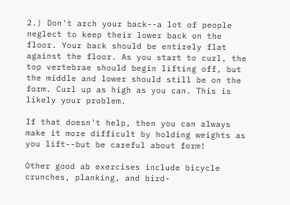2.) Don't arch your back--a lot of people neglect to keep their lower back on the floor. Your back should be entirely flat against the floor. As you start to curl, the top vertebrae should begin lifting off, but the middle and lower should still be on the form. Curl up as high as you can. This is likely your problem.

If that doesn't help, then you can always make it more difficult by holding weights as you lift--but be careful about form!

Other good ab exercises include bicycle crunches, planking, and bird-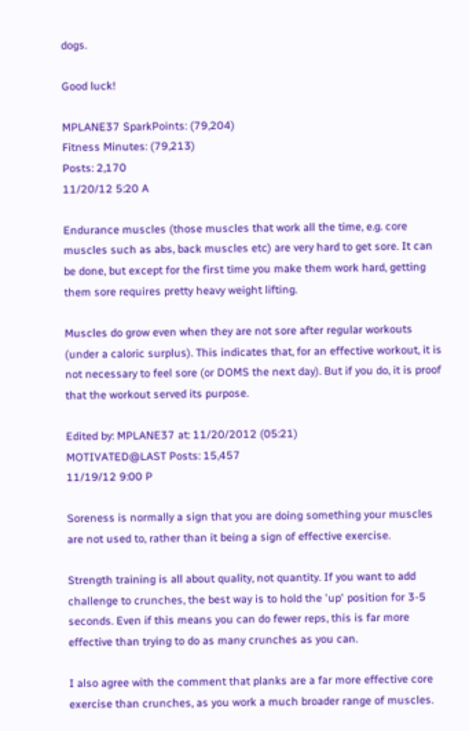dogs.

Good luck!

MPLANE37 SparkPoints: (79,204)
Fitness Minutes: (79,213)
Posts: 2,170
11/20/12 5:20 A

Endurance muscles (those muscles that work all the time, e.g. core muscles such as abs, back muscles etc) are very hard to get sore. It can be done, but except for the first time you make them work hard, getting them sore requires pretty heavy weight lifting.

Muscles do grow even when they are not sore after regular workouts (under a caloric surplus). This indicates that, for an effective workout, it is not necessary to feel sore (or DOMS the next day). But if you do, it is proof that the workout served its purpose.

Edited by: MPLANE37 at: 11/20/2012 (05:21)
MOTIVATED@LAST Posts: 15,457
11/19/12 9:00 P

Soreness is normally a sign that you are doing something your muscles are not used to, rather than it being a sign of effective exercise.

Strength training is all about quality, not quantity. If you want to add challenge to crunches, the best way is to hold the 'up' position for 3-5 seconds. Even if this means you can do fewer reps, this is far more effective than trying to do as many crunches as you can.

I also agree with the comment that planks are a far more effective core exercise than crunches, as you work a much broader range of muscles.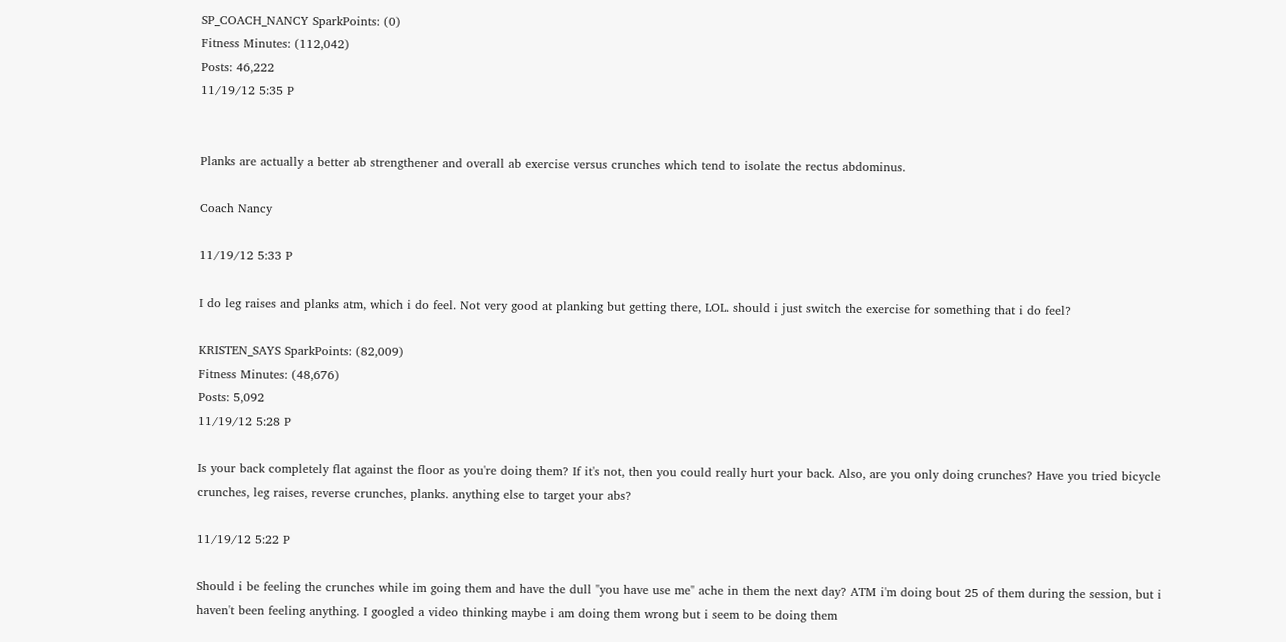SP_COACH_NANCY SparkPoints: (0)
Fitness Minutes: (112,042)
Posts: 46,222
11/19/12 5:35 P


Planks are actually a better ab strengthener and overall ab exercise versus crunches which tend to isolate the rectus abdominus.

Coach Nancy

11/19/12 5:33 P

I do leg raises and planks atm, which i do feel. Not very good at planking but getting there, LOL. should i just switch the exercise for something that i do feel?

KRISTEN_SAYS SparkPoints: (82,009)
Fitness Minutes: (48,676)
Posts: 5,092
11/19/12 5:28 P

Is your back completely flat against the floor as you're doing them? If it's not, then you could really hurt your back. Also, are you only doing crunches? Have you tried bicycle crunches, leg raises, reverse crunches, planks. anything else to target your abs?

11/19/12 5:22 P

Should i be feeling the crunches while im going them and have the dull "you have use me" ache in them the next day? ATM i'm doing bout 25 of them during the session, but i haven't been feeling anything. I googled a video thinking maybe i am doing them wrong but i seem to be doing them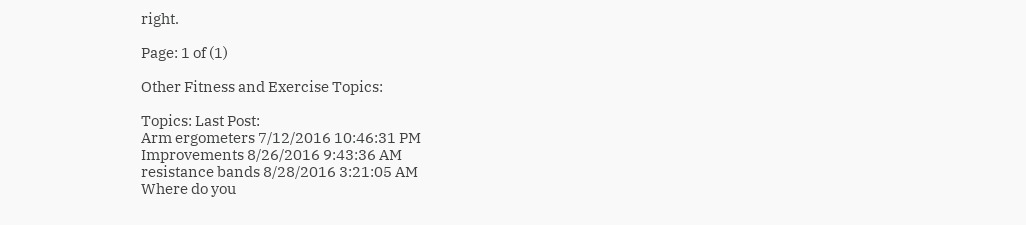right.

Page: 1 of (1)

Other Fitness and Exercise Topics:

Topics: Last Post:
Arm ergometers 7/12/2016 10:46:31 PM
Improvements 8/26/2016 9:43:36 AM
resistance bands 8/28/2016 3:21:05 AM
Where do you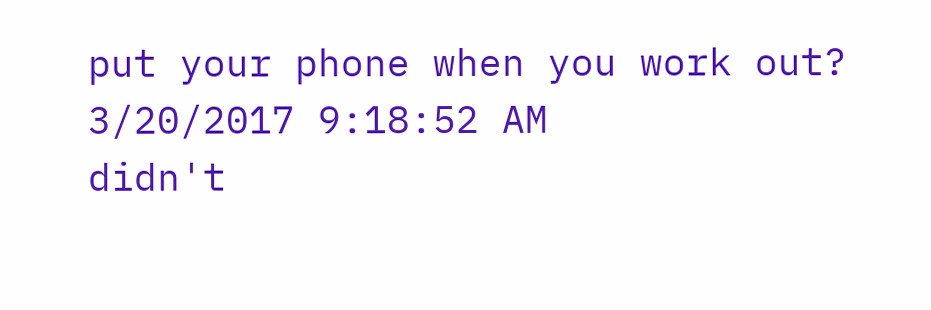put your phone when you work out? 3/20/2017 9:18:52 AM
didn't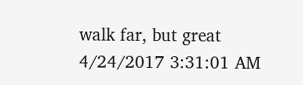walk far, but great 4/24/2017 3:31:01 AM